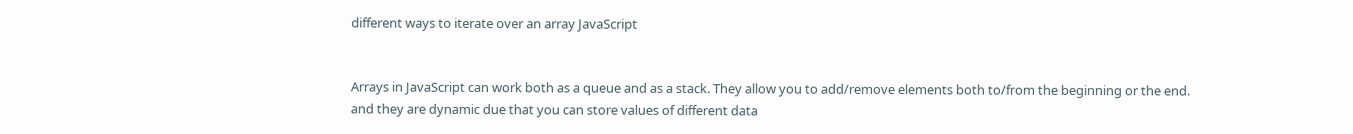different ways to iterate over an array JavaScript


Arrays in JavaScript can work both as a queue and as a stack. They allow you to add/remove elements both to/from the beginning or the end. and they are dynamic due that you can store values of different data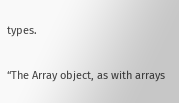types.

“The Array object, as with arrays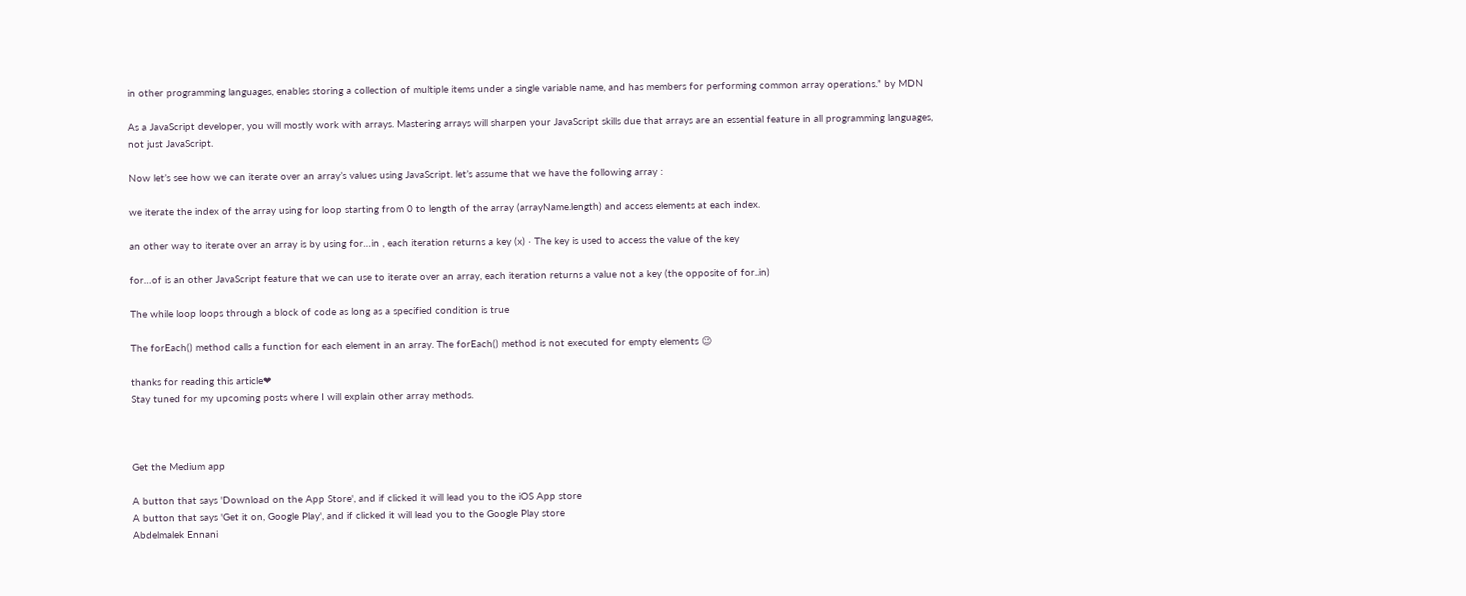in other programming languages, enables storing a collection of multiple items under a single variable name, and has members for performing common array operations.” by MDN

As a JavaScript developer, you will mostly work with arrays. Mastering arrays will sharpen your JavaScript skills due that arrays are an essential feature in all programming languages, not just JavaScript.

Now let’s see how we can iterate over an array’s values using JavaScript. let’s assume that we have the following array :

we iterate the index of the array using for loop starting from 0 to length of the array (arrayName.length) and access elements at each index.

an other way to iterate over an array is by using for…in , each iteration returns a key (x) · The key is used to access the value of the key

for…of is an other JavaScript feature that we can use to iterate over an array, each iteration returns a value not a key (the opposite of for..in)

The while loop loops through a block of code as long as a specified condition is true

The forEach() method calls a function for each element in an array. The forEach() method is not executed for empty elements 😉

thanks for reading this article❤
Stay tuned for my upcoming posts where I will explain other array methods.



Get the Medium app

A button that says 'Download on the App Store', and if clicked it will lead you to the iOS App store
A button that says 'Get it on, Google Play', and if clicked it will lead you to the Google Play store
Abdelmalek Ennani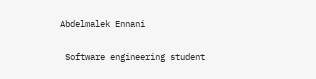Abdelmalek Ennani


 Software engineering student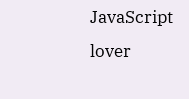JavaScript lover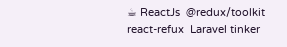☕ ReactJs  @redux/toolkit react-refux  Laravel tinker